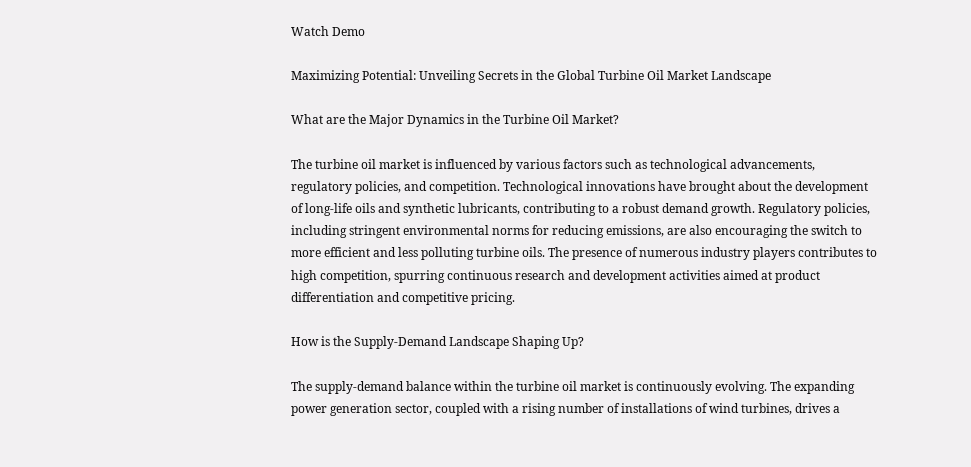Watch Demo

Maximizing Potential: Unveiling Secrets in the Global Turbine Oil Market Landscape

What are the Major Dynamics in the Turbine Oil Market?

The turbine oil market is influenced by various factors such as technological advancements, regulatory policies, and competition. Technological innovations have brought about the development of long-life oils and synthetic lubricants, contributing to a robust demand growth. Regulatory policies, including stringent environmental norms for reducing emissions, are also encouraging the switch to more efficient and less polluting turbine oils. The presence of numerous industry players contributes to high competition, spurring continuous research and development activities aimed at product differentiation and competitive pricing.

How is the Supply-Demand Landscape Shaping Up?

The supply-demand balance within the turbine oil market is continuously evolving. The expanding power generation sector, coupled with a rising number of installations of wind turbines, drives a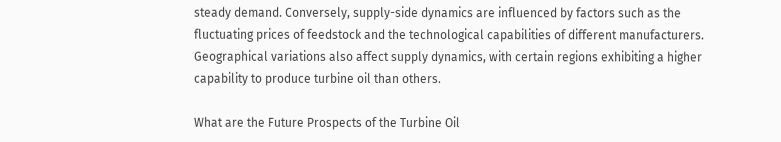steady demand. Conversely, supply-side dynamics are influenced by factors such as the fluctuating prices of feedstock and the technological capabilities of different manufacturers. Geographical variations also affect supply dynamics, with certain regions exhibiting a higher capability to produce turbine oil than others.

What are the Future Prospects of the Turbine Oil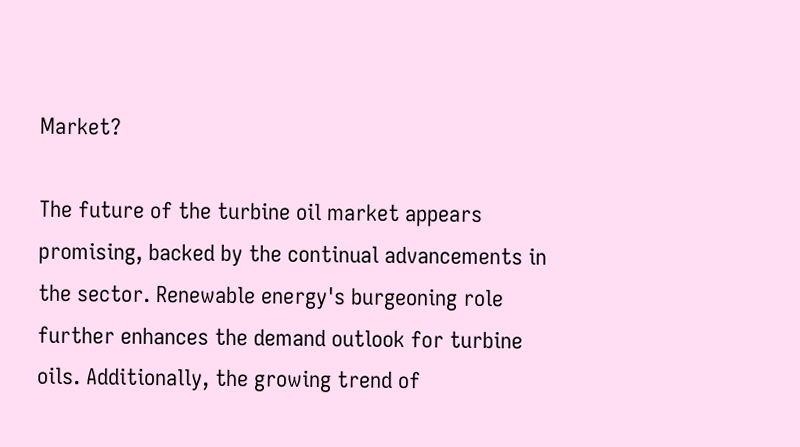Market?

The future of the turbine oil market appears promising, backed by the continual advancements in the sector. Renewable energy's burgeoning role further enhances the demand outlook for turbine oils. Additionally, the growing trend of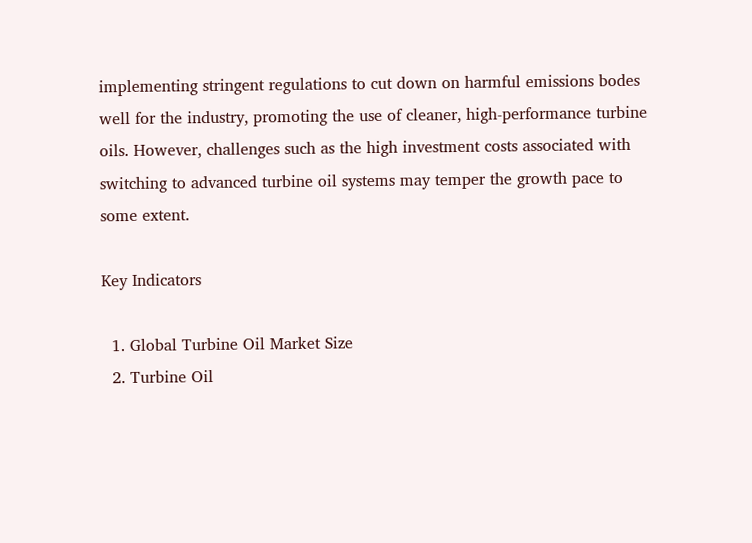implementing stringent regulations to cut down on harmful emissions bodes well for the industry, promoting the use of cleaner, high-performance turbine oils. However, challenges such as the high investment costs associated with switching to advanced turbine oil systems may temper the growth pace to some extent.

Key Indicators

  1. Global Turbine Oil Market Size
  2. Turbine Oil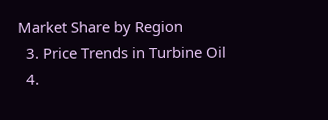Market Share by Region
  3. Price Trends in Turbine Oil
  4.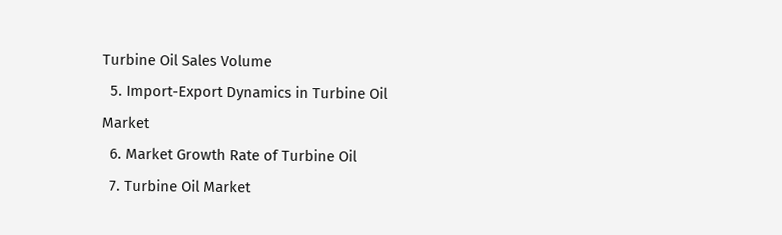Turbine Oil Sales Volume
  5. Import-Export Dynamics in Turbine Oil Market
  6. Market Growth Rate of Turbine Oil
  7. Turbine Oil Market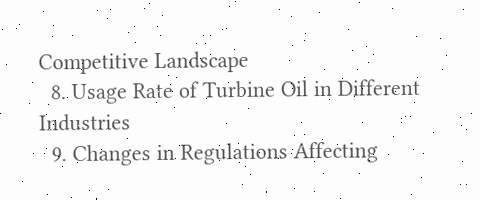Competitive Landscape
  8. Usage Rate of Turbine Oil in Different Industries
  9. Changes in Regulations Affecting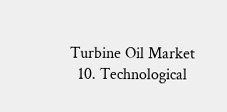Turbine Oil Market
  10. Technological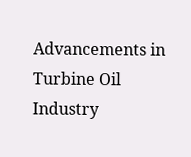Advancements in Turbine Oil Industry